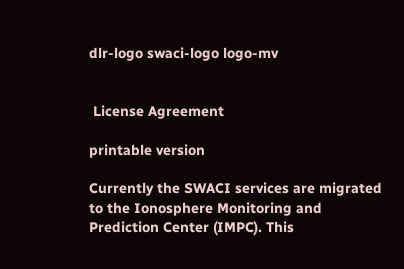dlr-logo swaci-logo logo-mv


 License Agreement

printable version

Currently the SWACI services are migrated to the Ionosphere Monitoring and Prediction Center (IMPC). This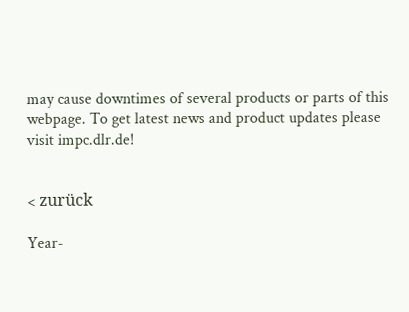may cause downtimes of several products or parts of this webpage. To get latest news and product updates please visit impc.dlr.de!


< zurück

Year-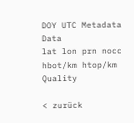DOY UTC Metadata Data
lat lon prn nocc hbot/km htop/km Quality

< zurück